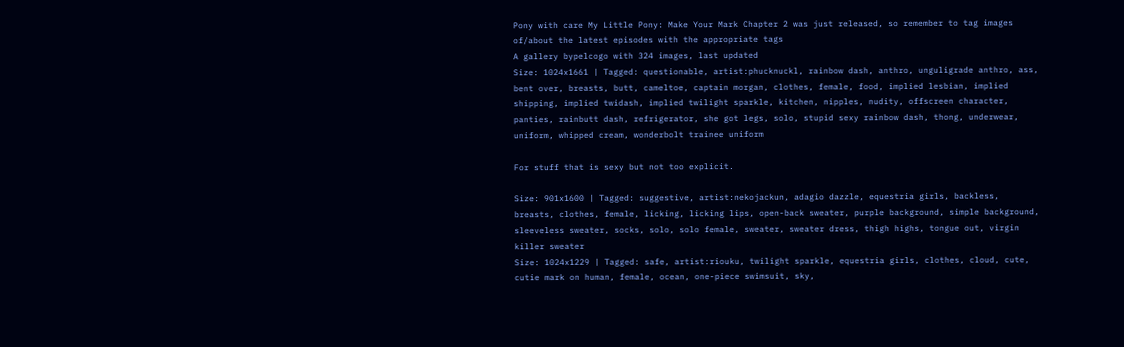Pony with care My Little Pony: Make Your Mark Chapter 2 was just released, so remember to tag images of/about the latest episodes with the appropriate tags
A gallery bypelcogo with 324 images, last updated
Size: 1024x1661 | Tagged: questionable, artist:phucknuckl, rainbow dash, anthro, unguligrade anthro, ass, bent over, breasts, butt, cameltoe, captain morgan, clothes, female, food, implied lesbian, implied shipping, implied twidash, implied twilight sparkle, kitchen, nipples, nudity, offscreen character, panties, rainbutt dash, refrigerator, she got legs, solo, stupid sexy rainbow dash, thong, underwear, uniform, whipped cream, wonderbolt trainee uniform

For stuff that is sexy but not too explicit.

Size: 901x1600 | Tagged: suggestive, artist:nekojackun, adagio dazzle, equestria girls, backless, breasts, clothes, female, licking, licking lips, open-back sweater, purple background, simple background, sleeveless sweater, socks, solo, solo female, sweater, sweater dress, thigh highs, tongue out, virgin killer sweater
Size: 1024x1229 | Tagged: safe, artist:riouku, twilight sparkle, equestria girls, clothes, cloud, cute, cutie mark on human, female, ocean, one-piece swimsuit, sky,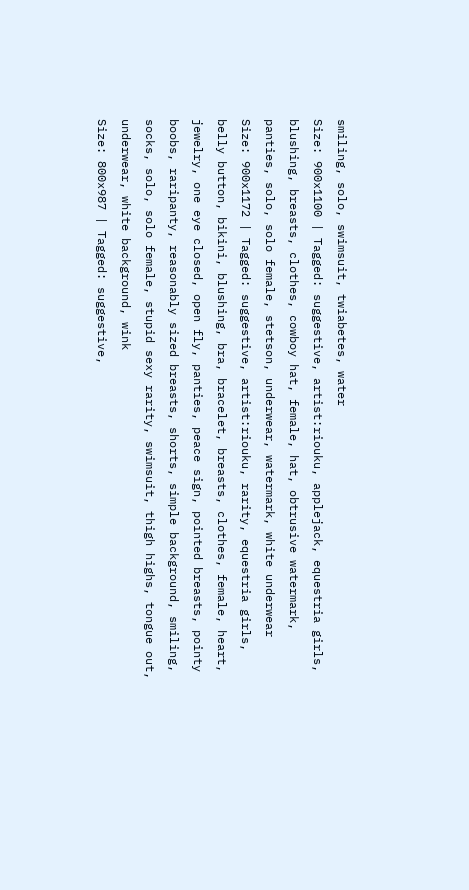smiling, solo, swimsuit, twiabetes, water
Size: 900x1100 | Tagged: suggestive, artist:riouku, applejack, equestria girls, blushing, breasts, clothes, cowboy hat, female, hat, obtrusive watermark, panties, solo, solo female, stetson, underwear, watermark, white underwear
Size: 900x1172 | Tagged: suggestive, artist:riouku, rarity, equestria girls, belly button, bikini, blushing, bra, bracelet, breasts, clothes, female, heart, jewelry, one eye closed, open fly, panties, peace sign, pointed breasts, pointy boobs, raripanty, reasonably sized breasts, shorts, simple background, smiling, socks, solo, solo female, stupid sexy rarity, swimsuit, thigh highs, tongue out, underwear, white background, wink
Size: 800x987 | Tagged: suggestive,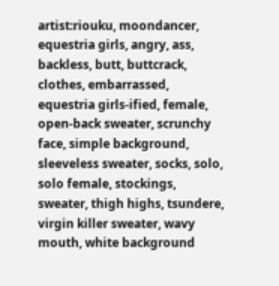artist:riouku, moondancer, equestria girls, angry, ass, backless, butt, buttcrack, clothes, embarrassed, equestria girls-ified, female, open-back sweater, scrunchy face, simple background, sleeveless sweater, socks, solo, solo female, stockings, sweater, thigh highs, tsundere, virgin killer sweater, wavy mouth, white background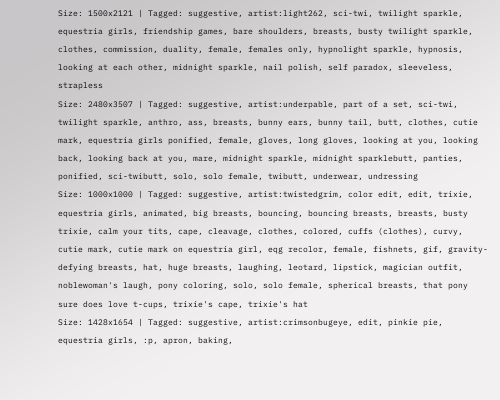Size: 1500x2121 | Tagged: suggestive, artist:light262, sci-twi, twilight sparkle, equestria girls, friendship games, bare shoulders, breasts, busty twilight sparkle, clothes, commission, duality, female, females only, hypnolight sparkle, hypnosis, looking at each other, midnight sparkle, nail polish, self paradox, sleeveless, strapless
Size: 2480x3507 | Tagged: suggestive, artist:underpable, part of a set, sci-twi, twilight sparkle, anthro, ass, breasts, bunny ears, bunny tail, butt, clothes, cutie mark, equestria girls ponified, female, gloves, long gloves, looking at you, looking back, looking back at you, mare, midnight sparkle, midnight sparklebutt, panties, ponified, sci-twibutt, solo, solo female, twibutt, underwear, undressing
Size: 1000x1000 | Tagged: suggestive, artist:twistedgrim, color edit, edit, trixie, equestria girls, animated, big breasts, bouncing, bouncing breasts, breasts, busty trixie, calm your tits, cape, cleavage, clothes, colored, cuffs (clothes), curvy, cutie mark, cutie mark on equestria girl, eqg recolor, female, fishnets, gif, gravity-defying breasts, hat, huge breasts, laughing, leotard, lipstick, magician outfit, noblewoman's laugh, pony coloring, solo, solo female, spherical breasts, that pony sure does love t-cups, trixie's cape, trixie's hat
Size: 1428x1654 | Tagged: suggestive, artist:crimsonbugeye, edit, pinkie pie, equestria girls, :p, apron, baking,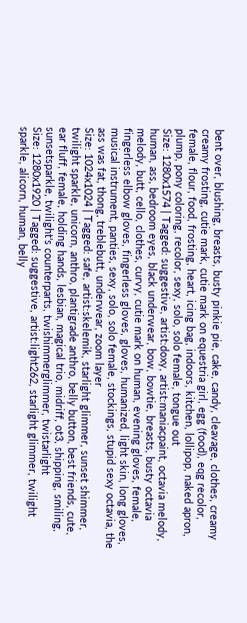bent over, blushing, breasts, busty pinkie pie, cake, candy, cleavage, clothes, creamy creamy frosting, cutie mark, cutie mark on equestria girl, egg (food), eqg recolor, female, flour, food, frosting, heart, icing bag, indoors, kitchen, lollipop, naked apron, plump, pony coloring, recolor, sexy, solo, solo female, tongue out
Size: 1280x1574 | Tagged: suggestive, artist:doxy, artist:maniacpaint, octavia melody, human, ass, bedroom eyes, black underwear, bow, bowtie, breasts, busty octavia melody, butt, cello, clothes, curvy, cutie mark on human, evening gloves, female, fingerless elbow gloves, fingerless gloves, gloves, humanized, light skin, long gloves, musical instrument, panties, sexy, solo, solo female, stockings, stupid sexy octavia, the ass was fat, thong, treblebutt, underwear, zoom layer
Size: 1024x1024 | Tagged: safe, artist:skelemik, starlight glimmer, sunset shimmer, twilight sparkle, unicorn, anthro, plantigrade anthro, belly button, best friends, cute, ear fluff, female, holding hands, lesbian, magical trio, midriff, ot3, shipping, smiling, sunsetsparkle, twilight's counterparts, twishimmerglimmer, twistarlight
Size: 1280x1920 | Tagged: suggestive, artist:light262, starlight glimmer, twilight sparkle, alicorn, human, belly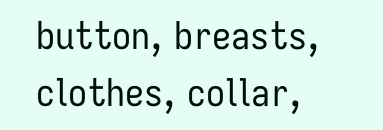button, breasts, clothes, collar,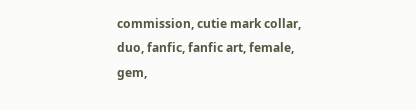commission, cutie mark collar, duo, fanfic, fanfic art, female, gem,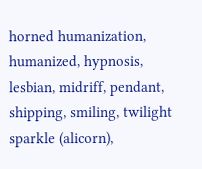horned humanization, humanized, hypnosis, lesbian, midriff, pendant, shipping, smiling, twilight sparkle (alicorn),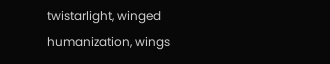twistarlight, winged humanization, wings